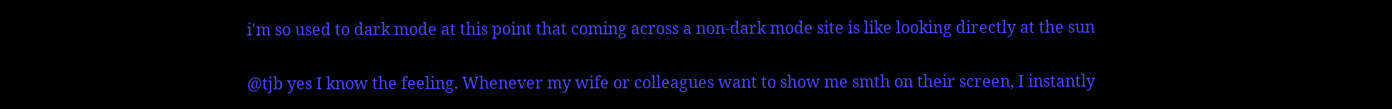i'm so used to dark mode at this point that coming across a non-dark mode site is like looking directly at the sun

@tjb yes I know the feeling. Whenever my wife or colleagues want to show me smth on their screen, I instantly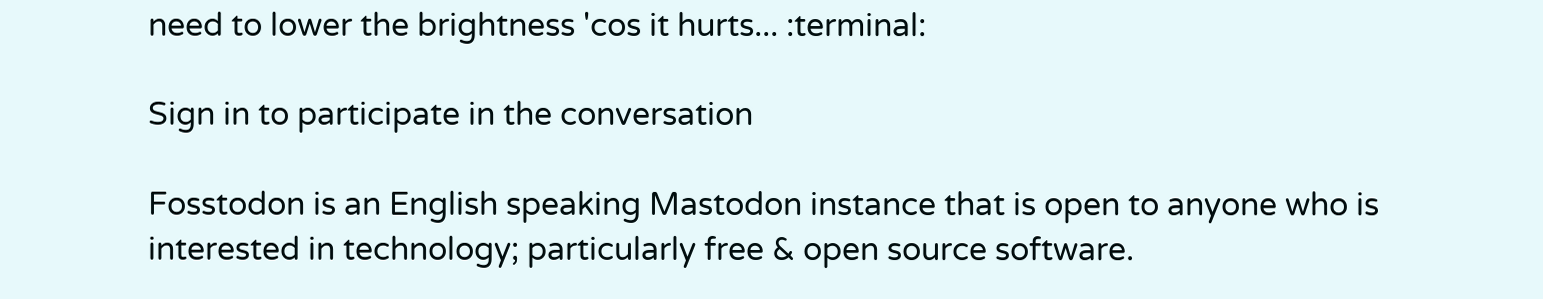need to lower the brightness 'cos it hurts... :terminal:

Sign in to participate in the conversation

Fosstodon is an English speaking Mastodon instance that is open to anyone who is interested in technology; particularly free & open source software.